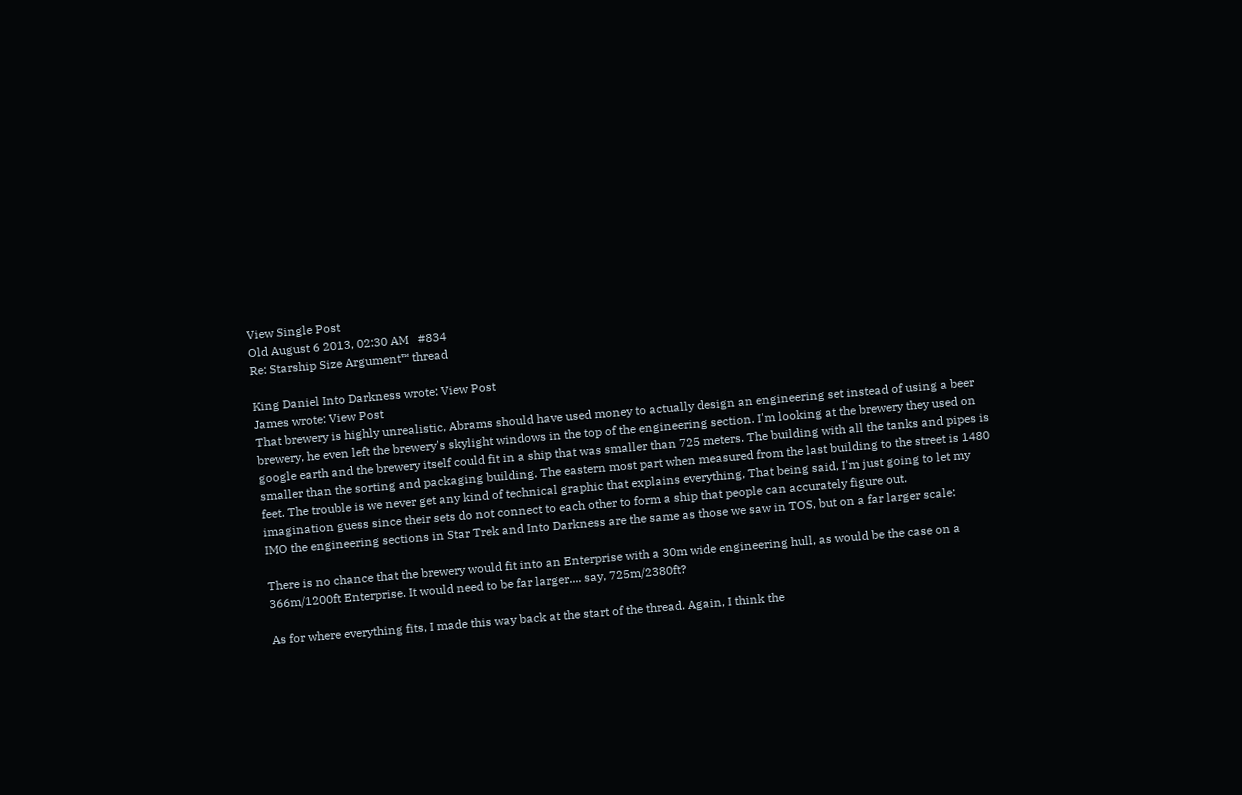View Single Post
Old August 6 2013, 02:30 AM   #834
Re: Starship Size Argument™ thread

King Daniel Into Darkness wrote: View Post
James wrote: View Post
That brewery is highly unrealistic, Abrams should have used money to actually design an engineering set instead of using a beer brewery, he even left the brewery's skylight windows in the top of the engineering section. I'm looking at the brewery they used on google earth and the brewery itself could fit in a ship that was smaller than 725 meters. The building with all the tanks and pipes is smaller than the sorting and packaging building. The eastern most part when measured from the last building to the street is 1480 feet. The trouble is we never get any kind of technical graphic that explains everything, That being said, I'm just going to let my imagination guess since their sets do not connect to each other to form a ship that people can accurately figure out.
IMO the engineering sections in Star Trek and Into Darkness are the same as those we saw in TOS, but on a far larger scale:

There is no chance that the brewery would fit into an Enterprise with a 30m wide engineering hull, as would be the case on a 366m/1200ft Enterprise. It would need to be far larger.... say, 725m/2380ft?

As for where everything fits, I made this way back at the start of the thread. Again, I think the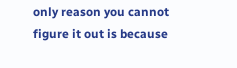only reason you cannot figure it out is because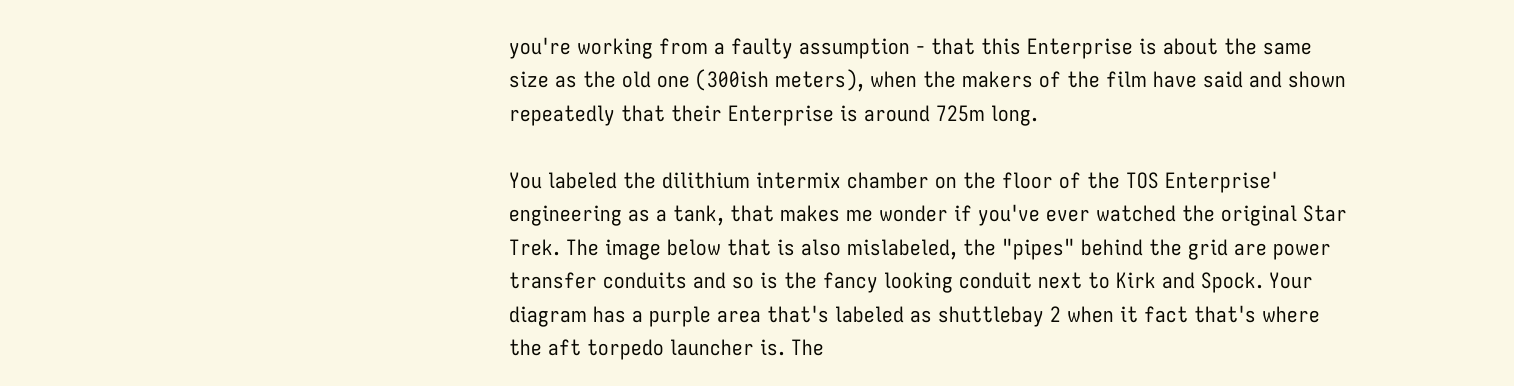you're working from a faulty assumption - that this Enterprise is about the same size as the old one (300ish meters), when the makers of the film have said and shown repeatedly that their Enterprise is around 725m long.

You labeled the dilithium intermix chamber on the floor of the TOS Enterprise' engineering as a tank, that makes me wonder if you've ever watched the original Star Trek. The image below that is also mislabeled, the "pipes" behind the grid are power transfer conduits and so is the fancy looking conduit next to Kirk and Spock. Your diagram has a purple area that's labeled as shuttlebay 2 when it fact that's where the aft torpedo launcher is. The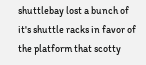shuttlebay lost a bunch of it's shuttle racks in favor of the platform that scotty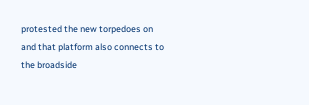protested the new torpedoes on and that platform also connects to the broadside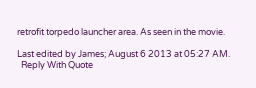retrofit torpedo launcher area. As seen in the movie.

Last edited by James; August 6 2013 at 05:27 AM.
  Reply With Quote